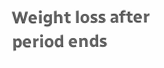Weight loss after period ends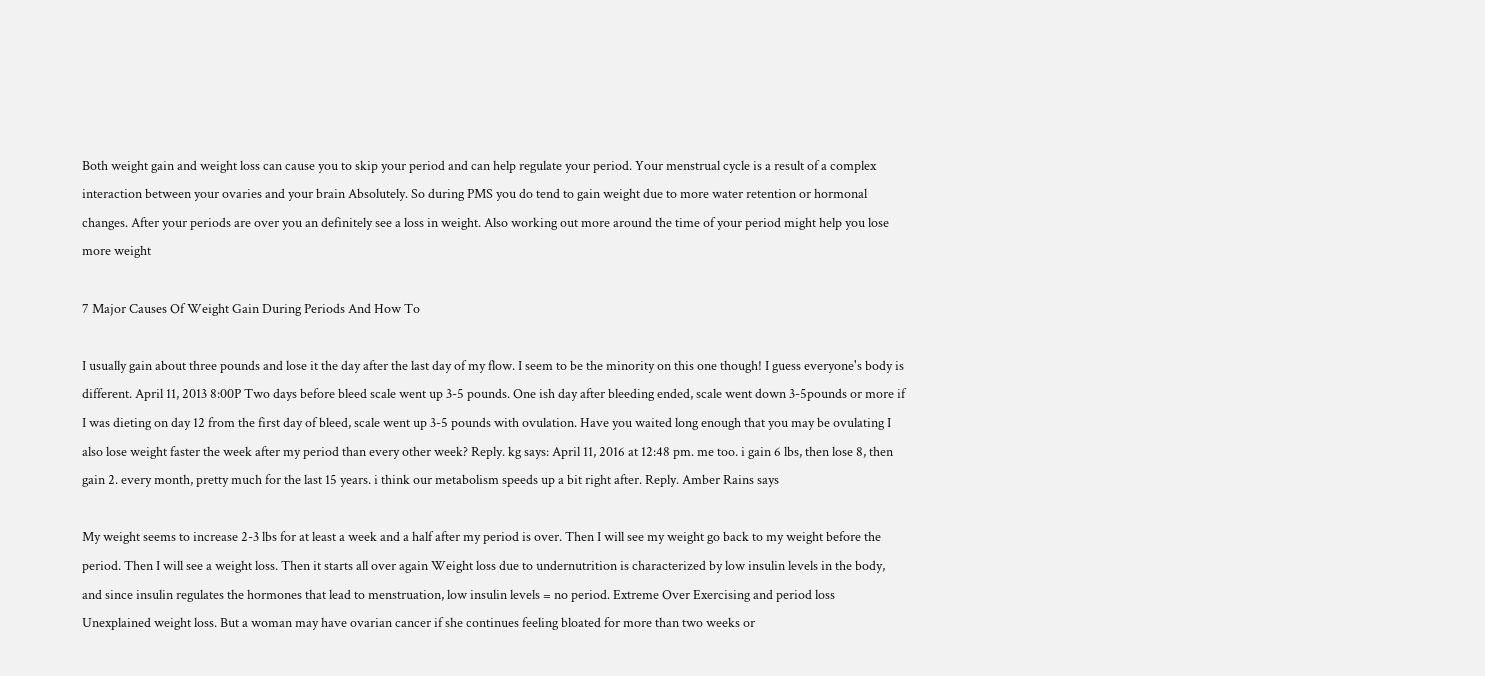Both weight gain and weight loss can cause you to skip your period and can help regulate your period. Your menstrual cycle is a result of a complex interaction between your ovaries and your brain Absolutely. So during PMS you do tend to gain weight due to more water retention or hormonal changes. After your periods are over you an definitely see a loss in weight. Also working out more around the time of your period might help you lose more weight

7 Major Causes Of Weight Gain During Periods And How To

I usually gain about three pounds and lose it the day after the last day of my flow. I seem to be the minority on this one though! I guess everyone's body is different. April 11, 2013 8:00P Two days before bleed scale went up 3-5 pounds. One ish day after bleeding ended, scale went down 3-5pounds or more if I was dieting on day 12 from the first day of bleed, scale went up 3-5 pounds with ovulation. Have you waited long enough that you may be ovulating I also lose weight faster the week after my period than every other week? Reply. kg says: April 11, 2016 at 12:48 pm. me too. i gain 6 lbs, then lose 8, then gain 2. every month, pretty much for the last 15 years. i think our metabolism speeds up a bit right after. Reply. Amber Rains says

My weight seems to increase 2-3 lbs for at least a week and a half after my period is over. Then I will see my weight go back to my weight before the period. Then I will see a weight loss. Then it starts all over again Weight loss due to undernutrition is characterized by low insulin levels in the body, and since insulin regulates the hormones that lead to menstruation, low insulin levels = no period. Extreme Over Exercising and period loss Unexplained weight loss. But a woman may have ovarian cancer if she continues feeling bloated for more than two weeks or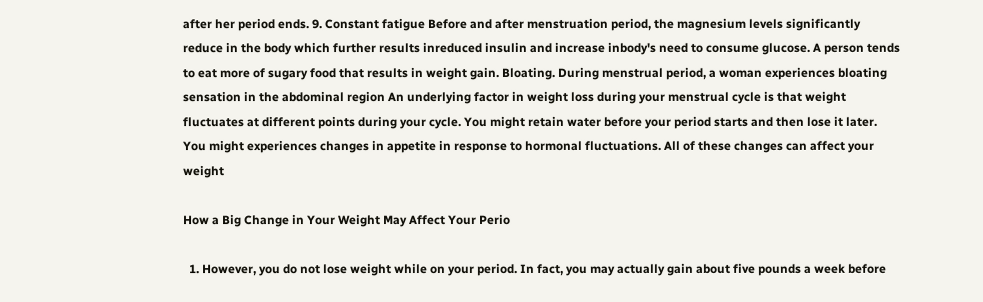after her period ends. 9. Constant fatigue Before and after menstruation period, the magnesium levels significantly reduce in the body which further results inreduced insulin and increase inbody's need to consume glucose. A person tends to eat more of sugary food that results in weight gain. Bloating. During menstrual period, a woman experiences bloating sensation in the abdominal region An underlying factor in weight loss during your menstrual cycle is that weight fluctuates at different points during your cycle. You might retain water before your period starts and then lose it later. You might experiences changes in appetite in response to hormonal fluctuations. All of these changes can affect your weight

How a Big Change in Your Weight May Affect Your Perio

  1. However, you do not lose weight while on your period. In fact, you may actually gain about five pounds a week before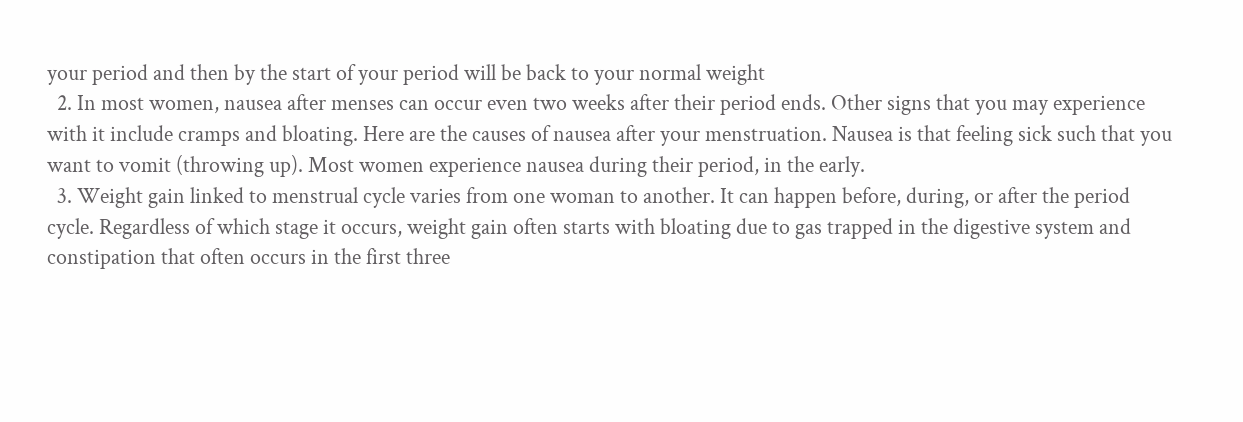your period and then by the start of your period will be back to your normal weight
  2. In most women, nausea after menses can occur even two weeks after their period ends. Other signs that you may experience with it include cramps and bloating. Here are the causes of nausea after your menstruation. Nausea is that feeling sick such that you want to vomit (throwing up). Most women experience nausea during their period, in the early.
  3. Weight gain linked to menstrual cycle varies from one woman to another. It can happen before, during, or after the period cycle. Regardless of which stage it occurs, weight gain often starts with bloating due to gas trapped in the digestive system and constipation that often occurs in the first three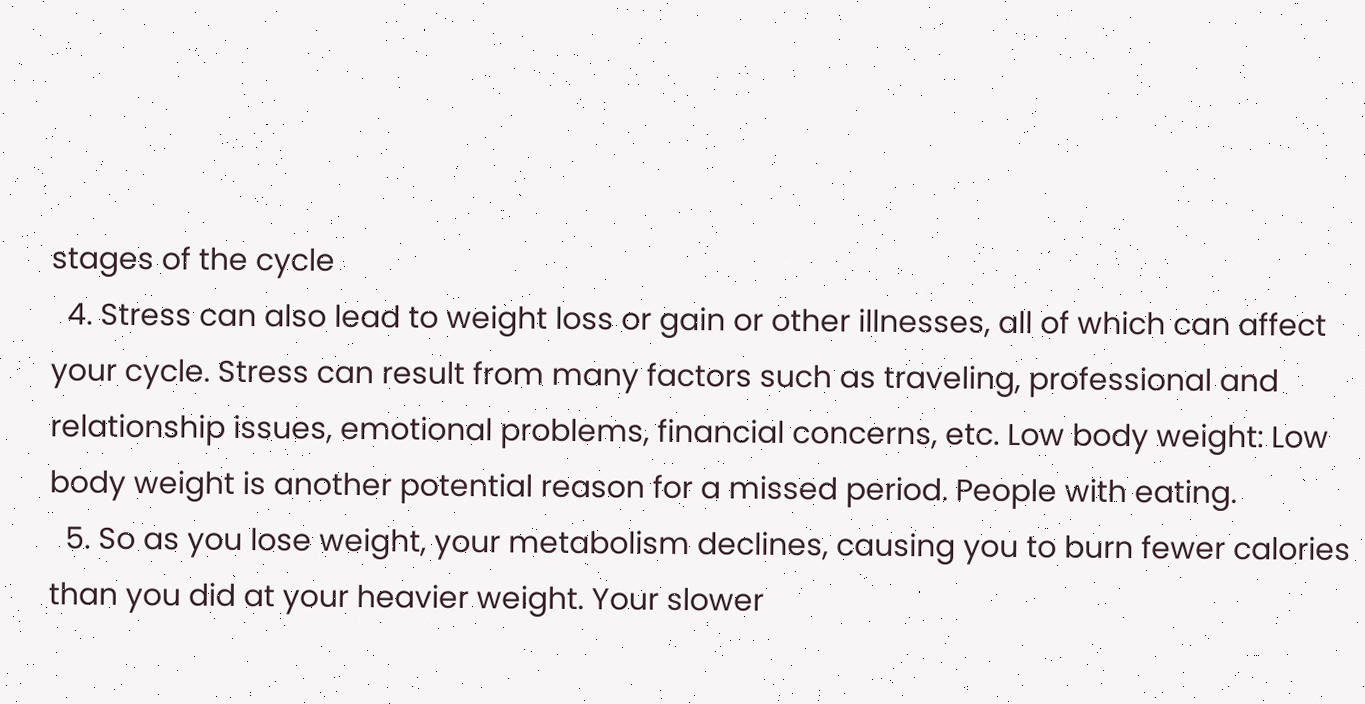stages of the cycle
  4. Stress can also lead to weight loss or gain or other illnesses, all of which can affect your cycle. Stress can result from many factors such as traveling, professional and relationship issues, emotional problems, financial concerns, etc. Low body weight: Low body weight is another potential reason for a missed period. People with eating.
  5. So as you lose weight, your metabolism declines, causing you to burn fewer calories than you did at your heavier weight. Your slower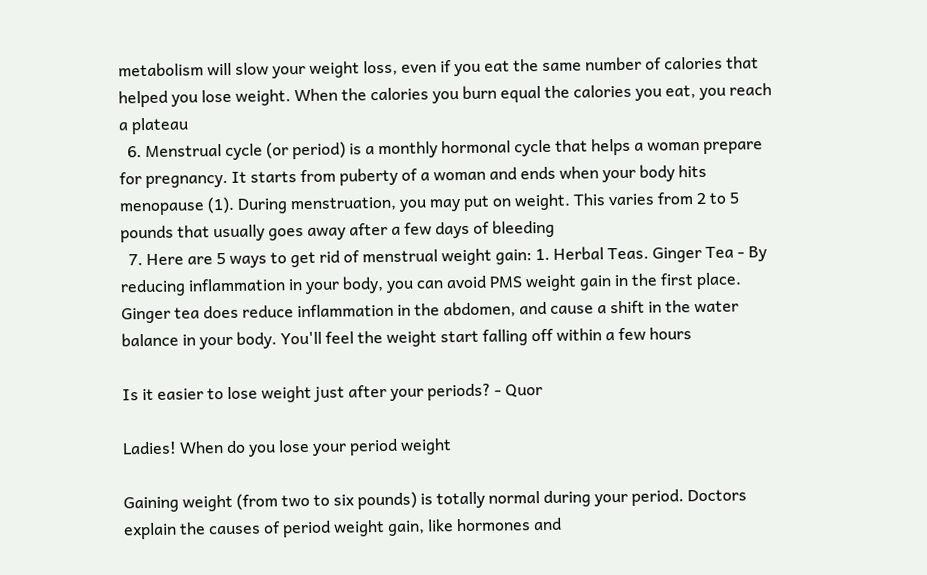metabolism will slow your weight loss, even if you eat the same number of calories that helped you lose weight. When the calories you burn equal the calories you eat, you reach a plateau
  6. Menstrual cycle (or period) is a monthly hormonal cycle that helps a woman prepare for pregnancy. It starts from puberty of a woman and ends when your body hits menopause (1). During menstruation, you may put on weight. This varies from 2 to 5 pounds that usually goes away after a few days of bleeding
  7. Here are 5 ways to get rid of menstrual weight gain: 1. Herbal Teas. Ginger Tea - By reducing inflammation in your body, you can avoid PMS weight gain in the first place. Ginger tea does reduce inflammation in the abdomen, and cause a shift in the water balance in your body. You'll feel the weight start falling off within a few hours

Is it easier to lose weight just after your periods? - Quor

Ladies! When do you lose your period weight

Gaining weight (from two to six pounds) is totally normal during your period. Doctors explain the causes of period weight gain, like hormones and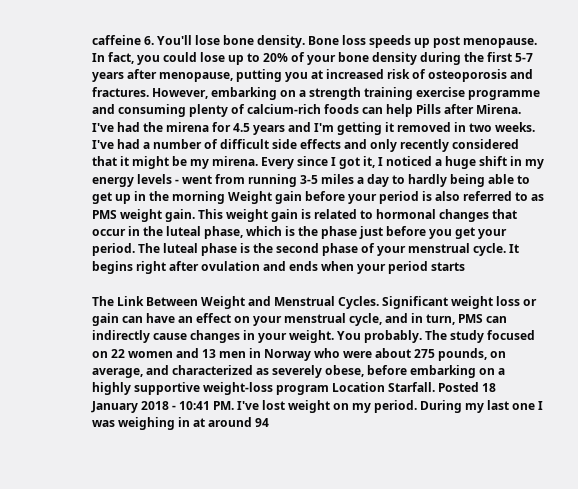caffeine 6. You'll lose bone density. Bone loss speeds up post menopause. In fact, you could lose up to 20% of your bone density during the first 5-7 years after menopause, putting you at increased risk of osteoporosis and fractures. However, embarking on a strength training exercise programme and consuming plenty of calcium-rich foods can help Pills after Mirena. I've had the mirena for 4.5 years and I'm getting it removed in two weeks. I've had a number of difficult side effects and only recently considered that it might be my mirena. Every since I got it, I noticed a huge shift in my energy levels - went from running 3-5 miles a day to hardly being able to get up in the morning Weight gain before your period is also referred to as PMS weight gain. This weight gain is related to hormonal changes that occur in the luteal phase, which is the phase just before you get your period. The luteal phase is the second phase of your menstrual cycle. It begins right after ovulation and ends when your period starts

The Link Between Weight and Menstrual Cycles. Significant weight loss or gain can have an effect on your menstrual cycle, and in turn, PMS can indirectly cause changes in your weight. You probably. The study focused on 22 women and 13 men in Norway who were about 275 pounds, on average, and characterized as severely obese, before embarking on a highly supportive weight-loss program Location Starfall. Posted 18 January 2018 - 10:41 PM. I've lost weight on my period. During my last one I was weighing in at around 94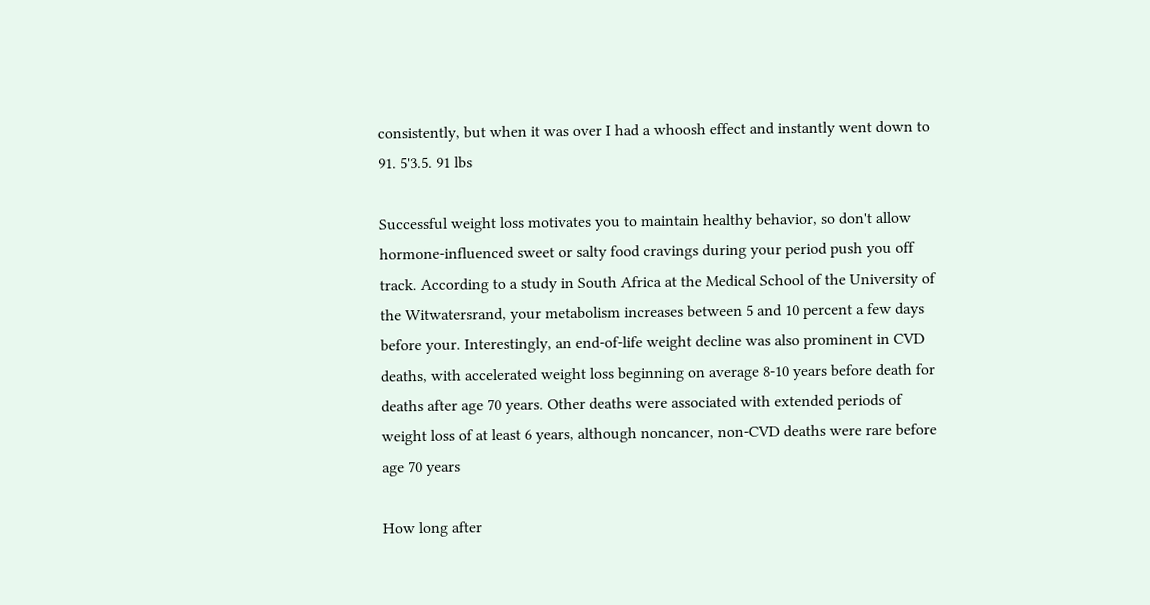consistently, but when it was over I had a whoosh effect and instantly went down to 91. 5'3.5. 91 lbs

Successful weight loss motivates you to maintain healthy behavior, so don't allow hormone-influenced sweet or salty food cravings during your period push you off track. According to a study in South Africa at the Medical School of the University of the Witwatersrand, your metabolism increases between 5 and 10 percent a few days before your. Interestingly, an end-of-life weight decline was also prominent in CVD deaths, with accelerated weight loss beginning on average 8-10 years before death for deaths after age 70 years. Other deaths were associated with extended periods of weight loss of at least 6 years, although noncancer, non-CVD deaths were rare before age 70 years

How long after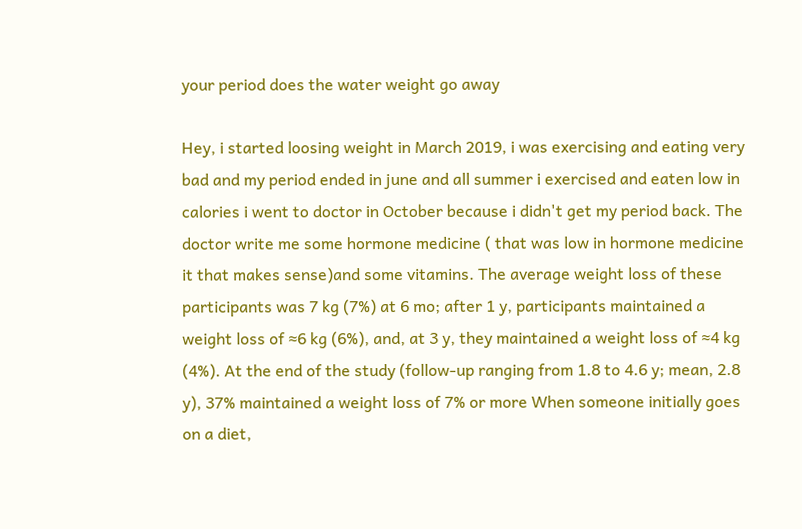your period does the water weight go away

Hey, i started loosing weight in March 2019, i was exercising and eating very bad and my period ended in june and all summer i exercised and eaten low in calories i went to doctor in October because i didn't get my period back. The doctor write me some hormone medicine ( that was low in hormone medicine it that makes sense)and some vitamins. The average weight loss of these participants was 7 kg (7%) at 6 mo; after 1 y, participants maintained a weight loss of ≈6 kg (6%), and, at 3 y, they maintained a weight loss of ≈4 kg (4%). At the end of the study (follow-up ranging from 1.8 to 4.6 y; mean, 2.8 y), 37% maintained a weight loss of 7% or more When someone initially goes on a diet,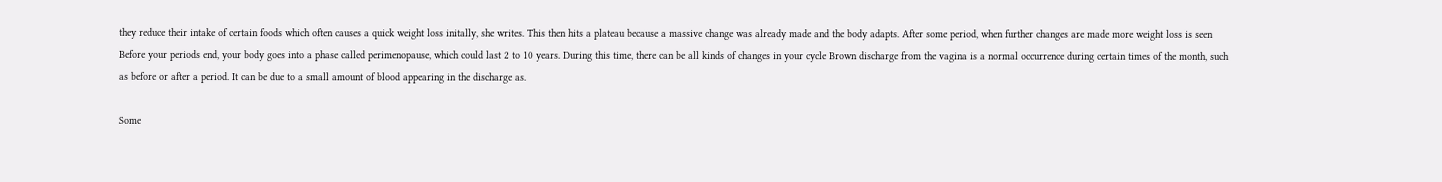they reduce their intake of certain foods which often causes a quick weight loss initally, she writes. This then hits a plateau because a massive change was already made and the body adapts. After some period, when further changes are made more weight loss is seen Before your periods end, your body goes into a phase called perimenopause, which could last 2 to 10 years. During this time, there can be all kinds of changes in your cycle Brown discharge from the vagina is a normal occurrence during certain times of the month, such as before or after a period. It can be due to a small amount of blood appearing in the discharge as.

Some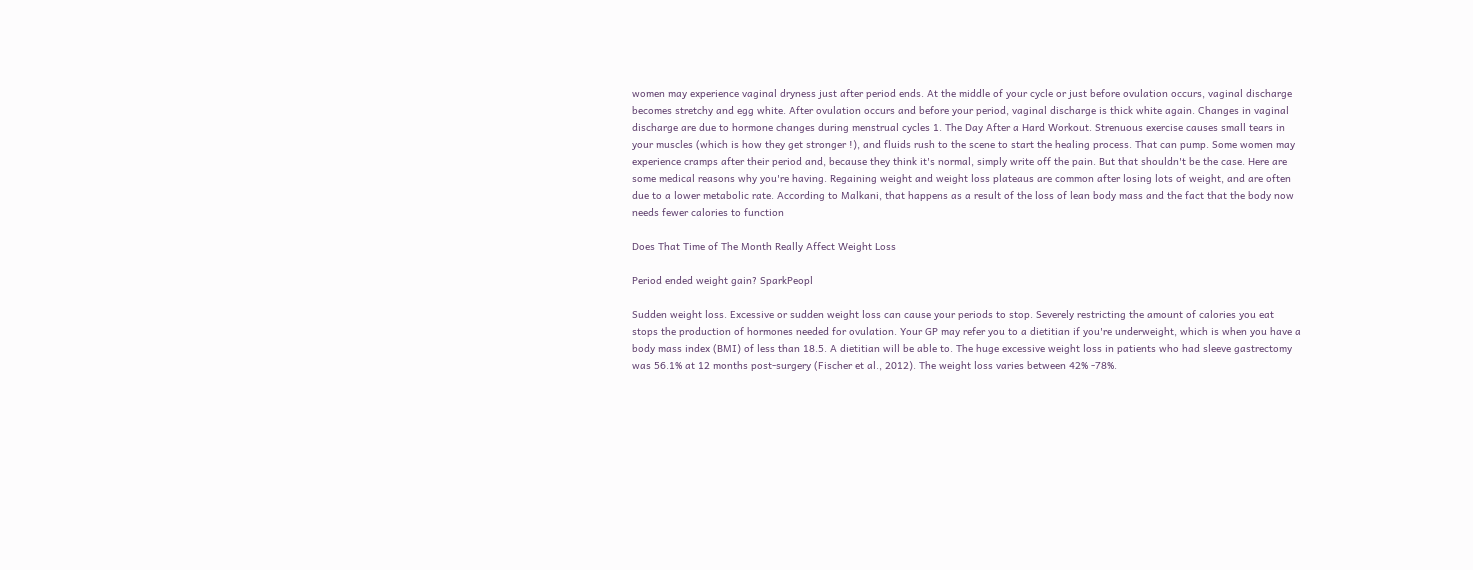women may experience vaginal dryness just after period ends. At the middle of your cycle or just before ovulation occurs, vaginal discharge becomes stretchy and egg white. After ovulation occurs and before your period, vaginal discharge is thick white again. Changes in vaginal discharge are due to hormone changes during menstrual cycles 1. The Day After a Hard Workout. Strenuous exercise causes small tears in your muscles (which is how they get stronger !), and fluids rush to the scene to start the healing process. That can pump. Some women may experience cramps after their period and, because they think it's normal, simply write off the pain. But that shouldn't be the case. Here are some medical reasons why you're having. Regaining weight and weight loss plateaus are common after losing lots of weight, and are often due to a lower metabolic rate. According to Malkani, that happens as a result of the loss of lean body mass and the fact that the body now needs fewer calories to function

Does That Time of The Month Really Affect Weight Loss

Period ended weight gain? SparkPeopl

Sudden weight loss. Excessive or sudden weight loss can cause your periods to stop. Severely restricting the amount of calories you eat stops the production of hormones needed for ovulation. Your GP may refer you to a dietitian if you're underweight, which is when you have a body mass index (BMI) of less than 18.5. A dietitian will be able to. The huge excessive weight loss in patients who had sleeve gastrectomy was 56.1% at 12 months post-surgery (Fischer et al., 2012). The weight loss varies between 42% -78%.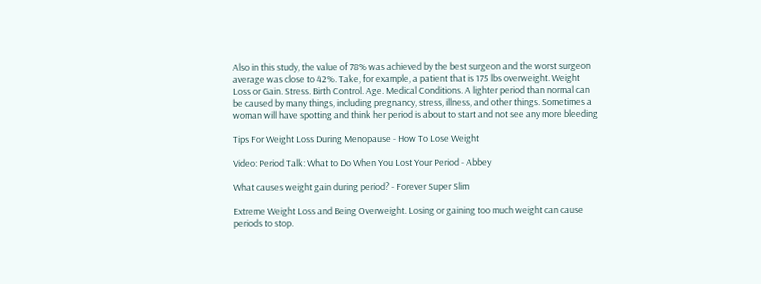Also in this study, the value of 78% was achieved by the best surgeon and the worst surgeon average was close to 42%. Take, for example, a patient that is 175 lbs overweight. Weight Loss or Gain. Stress. Birth Control. Age. Medical Conditions. A lighter period than normal can be caused by many things, including pregnancy, stress, illness, and other things. Sometimes a woman will have spotting and think her period is about to start and not see any more bleeding

Tips For Weight Loss During Menopause - How To Lose Weight

Video: Period Talk: What to Do When You Lost Your Period - Abbey

What causes weight gain during period? - Forever Super Slim

Extreme Weight Loss and Being Overweight. Losing or gaining too much weight can cause periods to stop.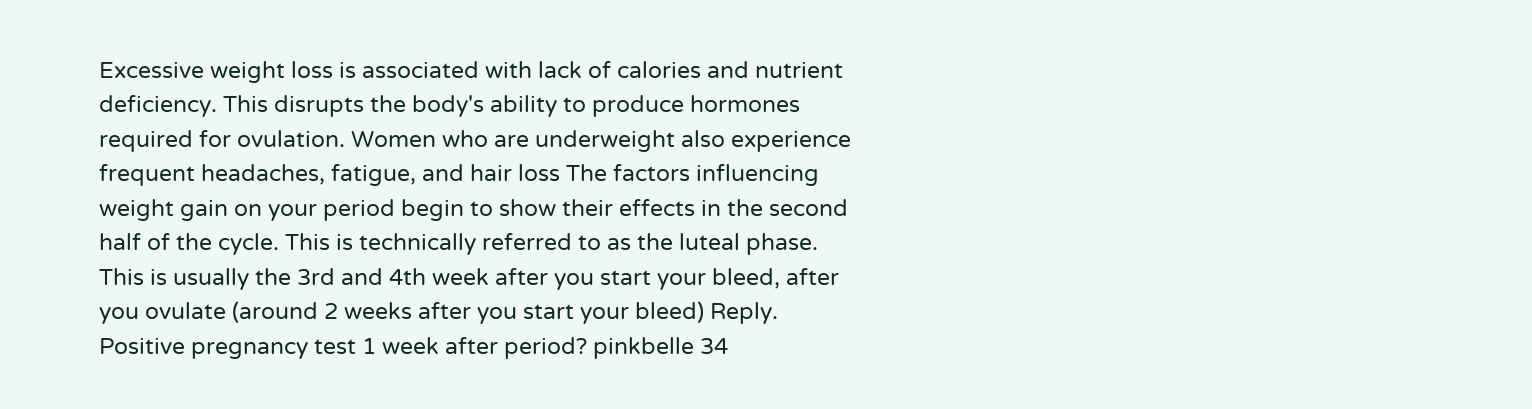Excessive weight loss is associated with lack of calories and nutrient deficiency. This disrupts the body's ability to produce hormones required for ovulation. Women who are underweight also experience frequent headaches, fatigue, and hair loss The factors influencing weight gain on your period begin to show their effects in the second half of the cycle. This is technically referred to as the luteal phase. This is usually the 3rd and 4th week after you start your bleed, after you ovulate (around 2 weeks after you start your bleed) Reply. Positive pregnancy test 1 week after period? pinkbelle 34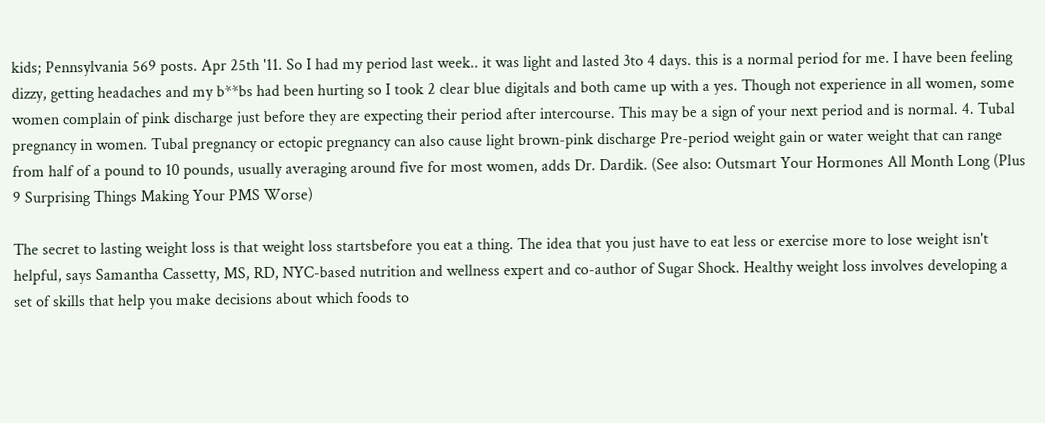kids; Pennsylvania 569 posts. Apr 25th '11. So I had my period last week.. it was light and lasted 3to 4 days. this is a normal period for me. I have been feeling dizzy, getting headaches and my b**bs had been hurting so I took 2 clear blue digitals and both came up with a yes. Though not experience in all women, some women complain of pink discharge just before they are expecting their period after intercourse. This may be a sign of your next period and is normal. 4. Tubal pregnancy in women. Tubal pregnancy or ectopic pregnancy can also cause light brown-pink discharge Pre-period weight gain or water weight that can range from half of a pound to 10 pounds, usually averaging around five for most women, adds Dr. Dardik. (See also: Outsmart Your Hormones All Month Long (Plus 9 Surprising Things Making Your PMS Worse)

The secret to lasting weight loss is that weight loss startsbefore you eat a thing. The idea that you just have to eat less or exercise more to lose weight isn't helpful, says Samantha Cassetty, MS, RD, NYC-based nutrition and wellness expert and co-author of Sugar Shock. Healthy weight loss involves developing a set of skills that help you make decisions about which foods to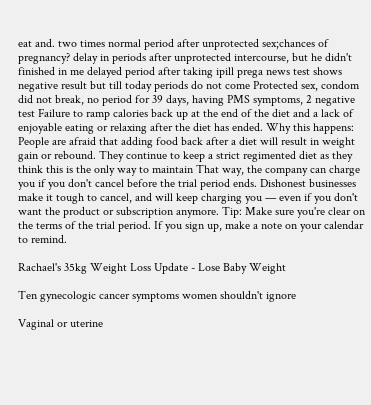eat and. two times normal period after unprotected sex;chances of pregnancy? delay in periods after unprotected intercourse, but he didn't finished in me delayed period after taking ipill prega news test shows negative result but till today periods do not come Protected sex, condom did not break, no period for 39 days, having PMS symptoms, 2 negative test Failure to ramp calories back up at the end of the diet and a lack of enjoyable eating or relaxing after the diet has ended. Why this happens: People are afraid that adding food back after a diet will result in weight gain or rebound. They continue to keep a strict regimented diet as they think this is the only way to maintain That way, the company can charge you if you don't cancel before the trial period ends. Dishonest businesses make it tough to cancel, and will keep charging you — even if you don't want the product or subscription anymore. Tip: Make sure you're clear on the terms of the trial period. If you sign up, make a note on your calendar to remind.

Rachael's 35kg Weight Loss Update - Lose Baby Weight

Ten gynecologic cancer symptoms women shouldn't ignore

Vaginal or uterine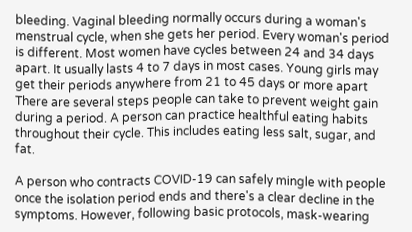bleeding. Vaginal bleeding normally occurs during a woman's menstrual cycle, when she gets her period. Every woman's period is different. Most women have cycles between 24 and 34 days apart. It usually lasts 4 to 7 days in most cases. Young girls may get their periods anywhere from 21 to 45 days or more apart There are several steps people can take to prevent weight gain during a period. A person can practice healthful eating habits throughout their cycle. This includes eating less salt, sugar, and fat.

A person who contracts COVID-19 can safely mingle with people once the isolation period ends and there's a clear decline in the symptoms. However, following basic protocols, mask-wearing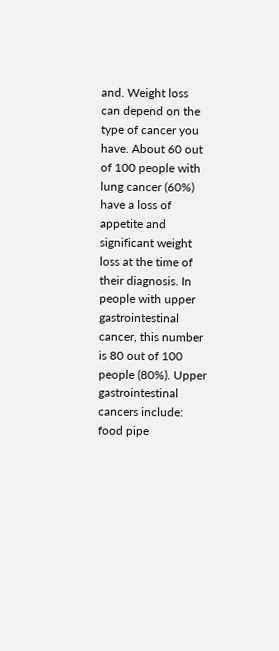and. Weight loss can depend on the type of cancer you have. About 60 out of 100 people with lung cancer (60%) have a loss of appetite and significant weight loss at the time of their diagnosis. In people with upper gastrointestinal cancer, this number is 80 out of 100 people (80%). Upper gastrointestinal cancers include: food pipe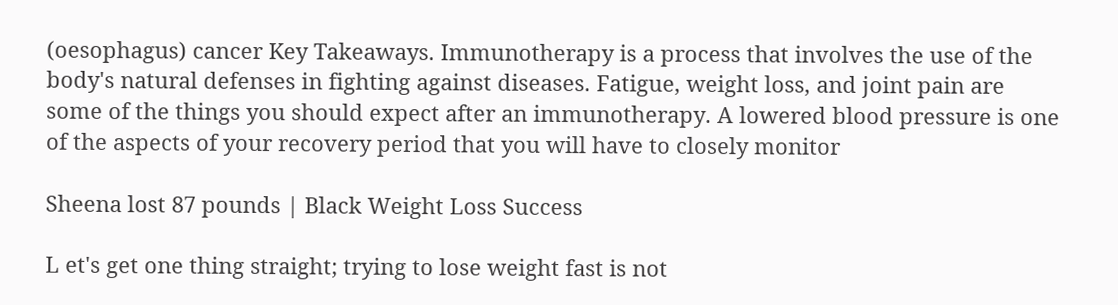(oesophagus) cancer Key Takeaways. Immunotherapy is a process that involves the use of the body's natural defenses in fighting against diseases. Fatigue, weight loss, and joint pain are some of the things you should expect after an immunotherapy. A lowered blood pressure is one of the aspects of your recovery period that you will have to closely monitor

Sheena lost 87 pounds | Black Weight Loss Success

L et's get one thing straight; trying to lose weight fast is not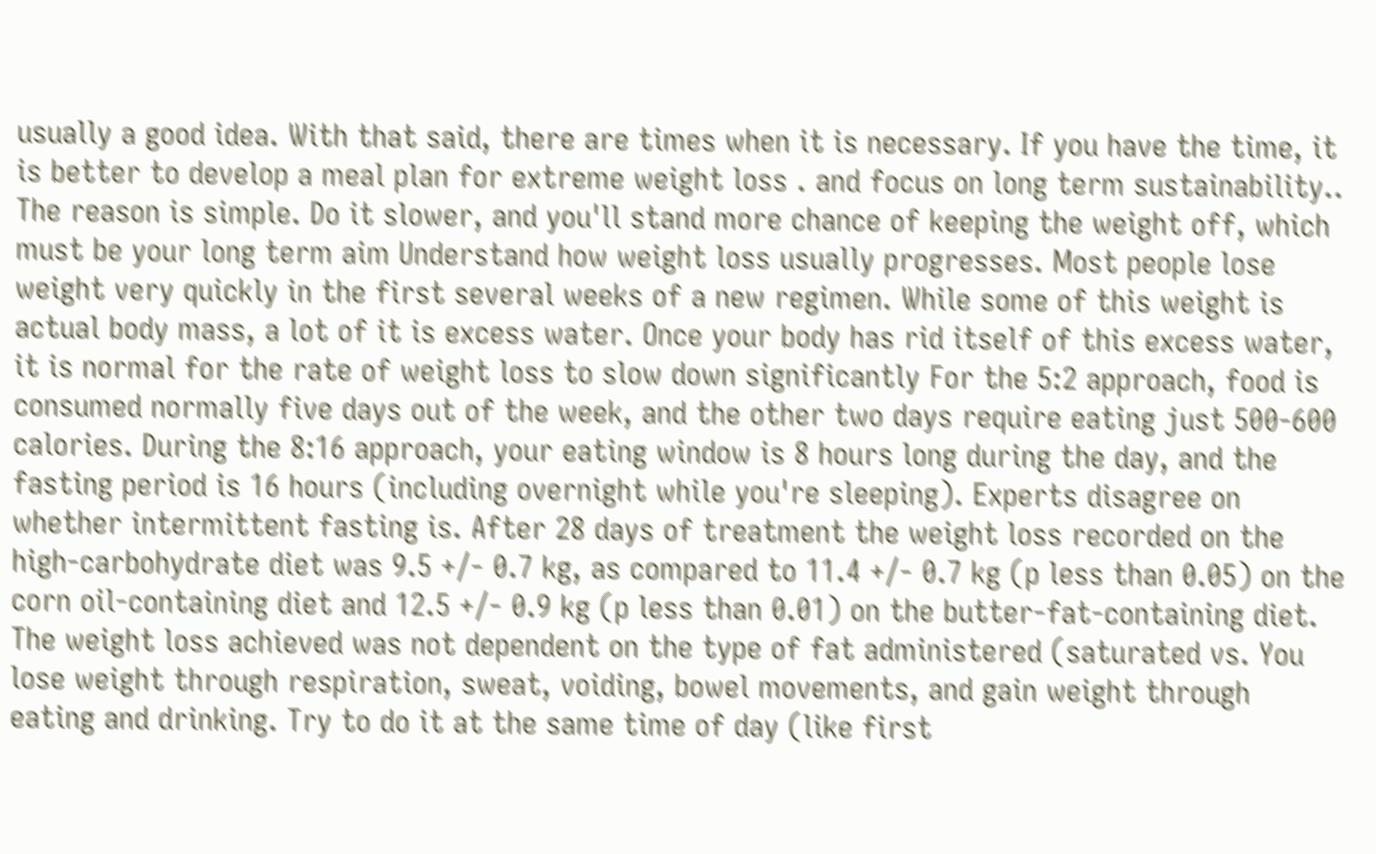usually a good idea. With that said, there are times when it is necessary. If you have the time, it is better to develop a meal plan for extreme weight loss . and focus on long term sustainability.. The reason is simple. Do it slower, and you'll stand more chance of keeping the weight off, which must be your long term aim Understand how weight loss usually progresses. Most people lose weight very quickly in the first several weeks of a new regimen. While some of this weight is actual body mass, a lot of it is excess water. Once your body has rid itself of this excess water, it is normal for the rate of weight loss to slow down significantly For the 5:2 approach, food is consumed normally five days out of the week, and the other two days require eating just 500-600 calories. During the 8:16 approach, your eating window is 8 hours long during the day, and the fasting period is 16 hours (including overnight while you're sleeping). Experts disagree on whether intermittent fasting is. After 28 days of treatment the weight loss recorded on the high-carbohydrate diet was 9.5 +/- 0.7 kg, as compared to 11.4 +/- 0.7 kg (p less than 0.05) on the corn oil-containing diet and 12.5 +/- 0.9 kg (p less than 0.01) on the butter-fat-containing diet. The weight loss achieved was not dependent on the type of fat administered (saturated vs. You lose weight through respiration, sweat, voiding, bowel movements, and gain weight through eating and drinking. Try to do it at the same time of day (like first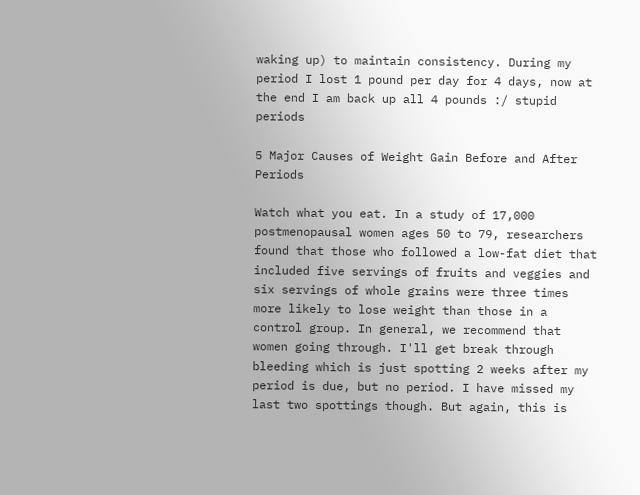waking up) to maintain consistency. During my period I lost 1 pound per day for 4 days, now at the end I am back up all 4 pounds :/ stupid periods

5 Major Causes of Weight Gain Before and After Periods

Watch what you eat. In a study of 17,000 postmenopausal women ages 50 to 79, researchers found that those who followed a low-fat diet that included five servings of fruits and veggies and six servings of whole grains were three times more likely to lose weight than those in a control group. In general, we recommend that women going through. I'll get break through bleeding which is just spotting 2 weeks after my period is due, but no period. I have missed my last two spottings though. But again, this is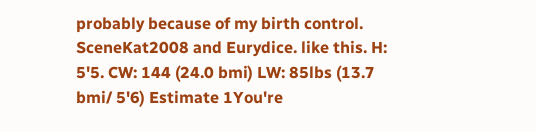probably because of my birth control. SceneKat2008 and Eurydice. like this. H: 5'5. CW: 144 (24.0 bmi) LW: 85lbs (13.7 bmi/ 5'6) Estimate 1You're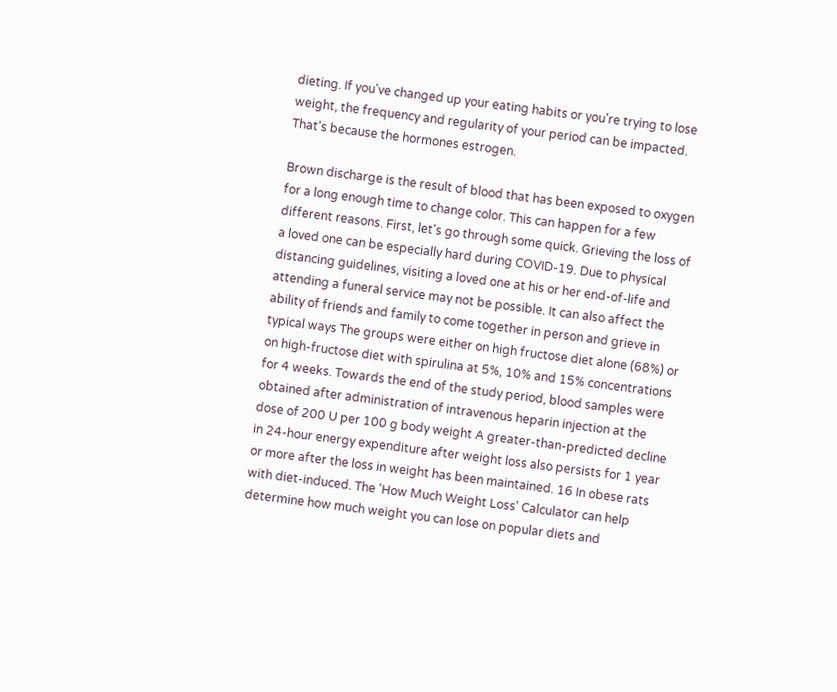dieting. If you've changed up your eating habits or you're trying to lose weight, the frequency and regularity of your period can be impacted. That's because the hormones estrogen.

Brown discharge is the result of blood that has been exposed to oxygen for a long enough time to change color. This can happen for a few different reasons. First, let's go through some quick. Grieving the loss of a loved one can be especially hard during COVID-19. Due to physical distancing guidelines, visiting a loved one at his or her end-of-life and attending a funeral service may not be possible. It can also affect the ability of friends and family to come together in person and grieve in typical ways The groups were either on high fructose diet alone (68%) or on high-fructose diet with spirulina at 5%, 10% and 15% concentrations for 4 weeks. Towards the end of the study period, blood samples were obtained after administration of intravenous heparin injection at the dose of 200 U per 100 g body weight A greater-than-predicted decline in 24-hour energy expenditure after weight loss also persists for 1 year or more after the loss in weight has been maintained. 16 In obese rats with diet-induced. The 'How Much Weight Loss' Calculator can help determine how much weight you can lose on popular diets and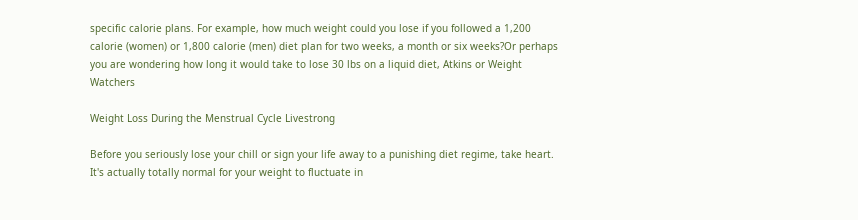specific calorie plans. For example, how much weight could you lose if you followed a 1,200 calorie (women) or 1,800 calorie (men) diet plan for two weeks, a month or six weeks?Or perhaps you are wondering how long it would take to lose 30 lbs on a liquid diet, Atkins or Weight Watchers

Weight Loss During the Menstrual Cycle Livestrong

Before you seriously lose your chill or sign your life away to a punishing diet regime, take heart. It's actually totally normal for your weight to fluctuate in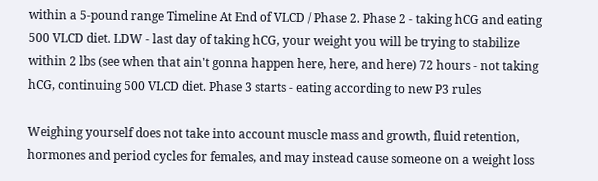within a 5-pound range Timeline At End of VLCD / Phase 2. Phase 2 - taking hCG and eating 500 VLCD diet. LDW - last day of taking hCG, your weight you will be trying to stabilize within 2 lbs (see when that ain't gonna happen here, here, and here) 72 hours - not taking hCG, continuing 500 VLCD diet. Phase 3 starts - eating according to new P3 rules

Weighing yourself does not take into account muscle mass and growth, fluid retention, hormones and period cycles for females, and may instead cause someone on a weight loss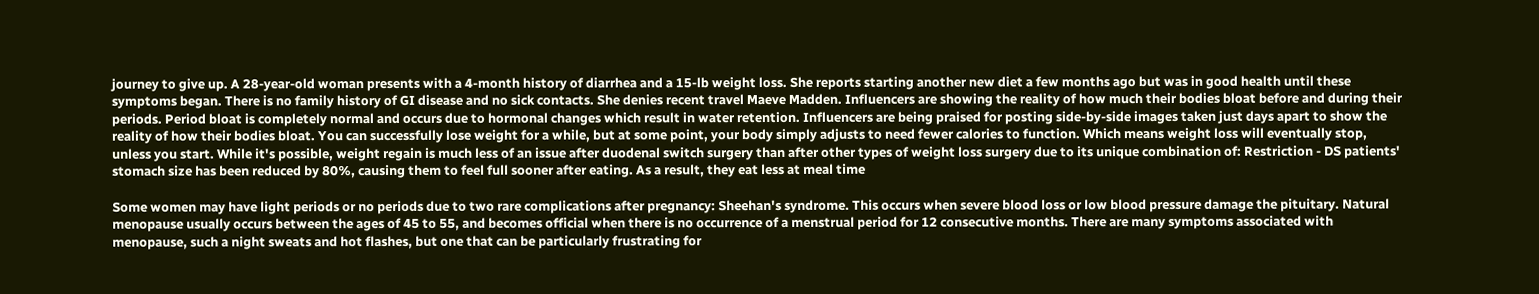journey to give up. A 28-year-old woman presents with a 4-month history of diarrhea and a 15-lb weight loss. She reports starting another new diet a few months ago but was in good health until these symptoms began. There is no family history of GI disease and no sick contacts. She denies recent travel Maeve Madden. Influencers are showing the reality of how much their bodies bloat before and during their periods. Period bloat is completely normal and occurs due to hormonal changes which result in water retention. Influencers are being praised for posting side-by-side images taken just days apart to show the reality of how their bodies bloat. You can successfully lose weight for a while, but at some point, your body simply adjusts to need fewer calories to function. Which means weight loss will eventually stop, unless you start. While it's possible, weight regain is much less of an issue after duodenal switch surgery than after other types of weight loss surgery due to its unique combination of: Restriction - DS patients' stomach size has been reduced by 80%, causing them to feel full sooner after eating. As a result, they eat less at meal time

Some women may have light periods or no periods due to two rare complications after pregnancy: Sheehan's syndrome. This occurs when severe blood loss or low blood pressure damage the pituitary. Natural menopause usually occurs between the ages of 45 to 55, and becomes official when there is no occurrence of a menstrual period for 12 consecutive months. There are many symptoms associated with menopause, such a night sweats and hot flashes, but one that can be particularly frustrating for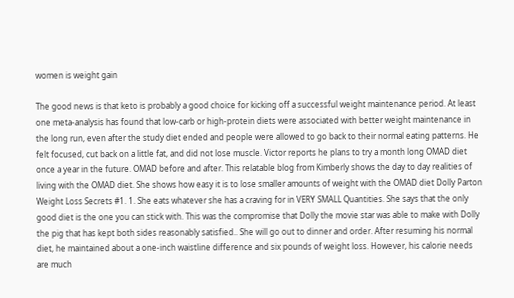women is weight gain

The good news is that keto is probably a good choice for kicking off a successful weight maintenance period. At least one meta-analysis has found that low-carb or high-protein diets were associated with better weight maintenance in the long run, even after the study diet ended and people were allowed to go back to their normal eating patterns. He felt focused, cut back on a little fat, and did not lose muscle. Victor reports he plans to try a month long OMAD diet once a year in the future. OMAD before and after. This relatable blog from Kimberly shows the day to day realities of living with the OMAD diet. She shows how easy it is to lose smaller amounts of weight with the OMAD diet Dolly Parton Weight Loss Secrets #1. 1. She eats whatever she has a craving for in VERY SMALL Quantities. She says that the only good diet is the one you can stick with. This was the compromise that Dolly the movie star was able to make with Dolly the pig that has kept both sides reasonably satisfied.. She will go out to dinner and order. After resuming his normal diet, he maintained about a one-inch waistline difference and six pounds of weight loss. However, his calorie needs are much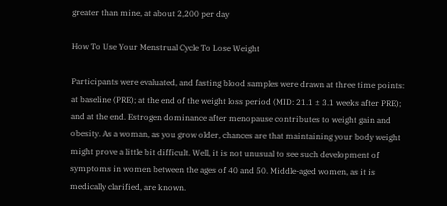greater than mine, at about 2,200 per day

How To Use Your Menstrual Cycle To Lose Weight

Participants were evaluated, and fasting blood samples were drawn at three time points: at baseline (PRE); at the end of the weight loss period (MID: 21.1 ± 3.1 weeks after PRE); and at the end. Estrogen dominance after menopause contributes to weight gain and obesity. As a woman, as you grow older, chances are that maintaining your body weight might prove a little bit difficult. Well, it is not unusual to see such development of symptoms in women between the ages of 40 and 50. Middle-aged women, as it is medically clarified, are known.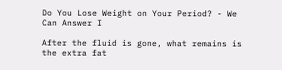Do You Lose Weight on Your Period? - We Can Answer I

After the fluid is gone, what remains is the extra fat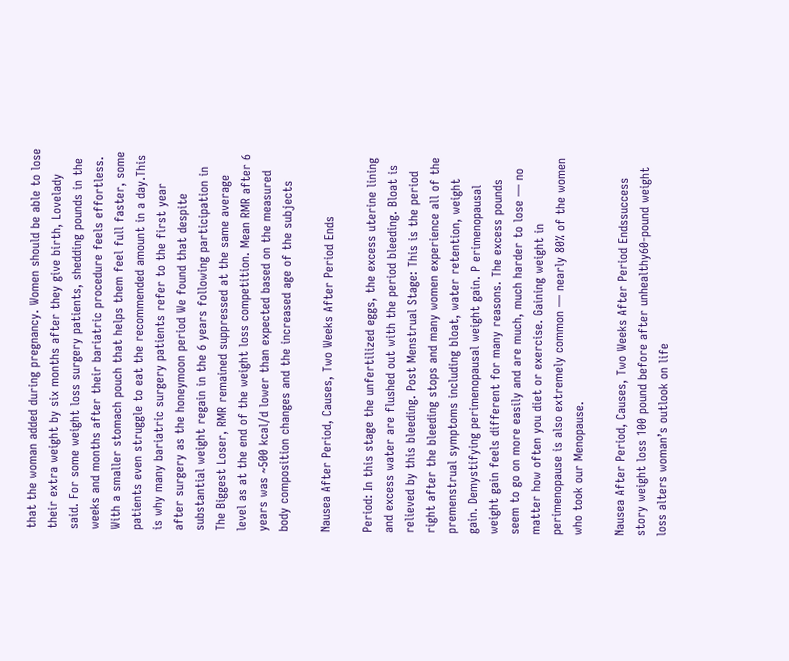that the woman added during pregnancy. Women should be able to lose their extra weight by six months after they give birth, Lovelady said. For some weight loss surgery patients, shedding pounds in the weeks and months after their bariatric procedure feels effortless. With a smaller stomach pouch that helps them feel full faster, some patients even struggle to eat the recommended amount in a day.This is why many bariatric surgery patients refer to the first year after surgery as the honeymoon period We found that despite substantial weight regain in the 6 years following participation in The Biggest Loser, RMR remained suppressed at the same average level as at the end of the weight loss competition. Mean RMR after 6 years was ~500 kcal/d lower than expected based on the measured body composition changes and the increased age of the subjects

Nausea After Period, Causes, Two Weeks After Period Ends

Period: In this stage the unfertilized eggs, the excess uterine lining and excess water are flushed out with the period bleeding. Bloat is relieved by this bleeding. Post Menstrual Stage: This is the period right after the bleeding stops and many women experience all of the premenstrual symptoms including bloat, water retention, weight gain. Demystifying perimenopausal weight gain. P erimenopausal weight gain feels different for many reasons. The excess pounds seem to go on more easily and are much, much harder to lose — no matter how often you diet or exercise. Gaining weight in perimenopause is also extremely common — nearly 80% of the women who took our Menopause.

Nausea After Period, Causes, Two Weeks After Period Endssuccess story weight loss 100 pound before after unhealthy60-pound weight loss alters woman’s outlook on life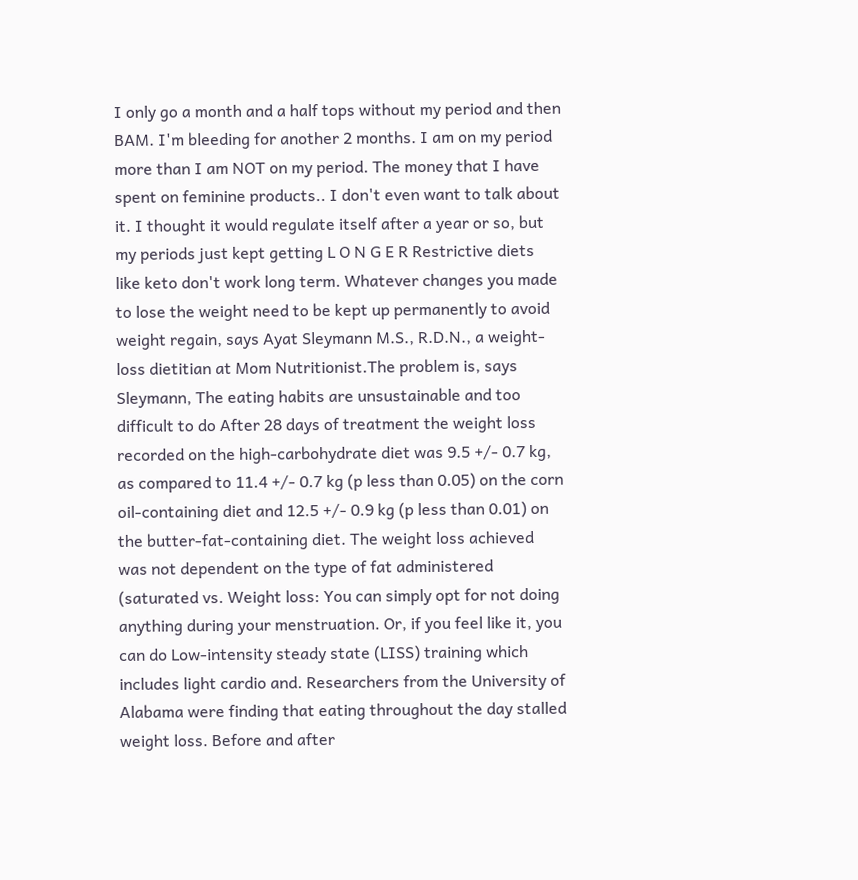I only go a month and a half tops without my period and then BAM. I'm bleeding for another 2 months. I am on my period more than I am NOT on my period. The money that I have spent on feminine products.. I don't even want to talk about it. I thought it would regulate itself after a year or so, but my periods just kept getting L O N G E R Restrictive diets like keto don't work long term. Whatever changes you made to lose the weight need to be kept up permanently to avoid weight regain, says Ayat Sleymann M.S., R.D.N., a weight-loss dietitian at Mom Nutritionist.The problem is, says Sleymann, The eating habits are unsustainable and too difficult to do After 28 days of treatment the weight loss recorded on the high-carbohydrate diet was 9.5 +/- 0.7 kg, as compared to 11.4 +/- 0.7 kg (p less than 0.05) on the corn oil-containing diet and 12.5 +/- 0.9 kg (p less than 0.01) on the butter-fat-containing diet. The weight loss achieved was not dependent on the type of fat administered (saturated vs. Weight loss: You can simply opt for not doing anything during your menstruation. Or, if you feel like it, you can do Low-intensity steady state (LISS) training which includes light cardio and. Researchers from the University of Alabama were finding that eating throughout the day stalled weight loss. Before and after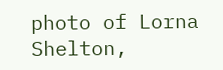photo of Lorna Shelton,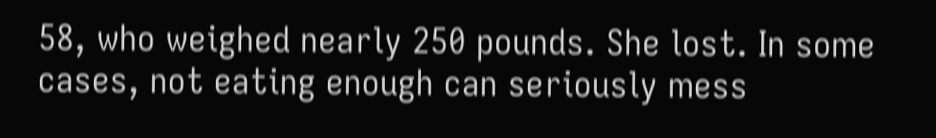58, who weighed nearly 250 pounds. She lost. In some cases, not eating enough can seriously mess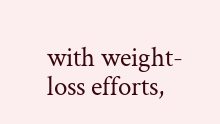with weight-loss efforts,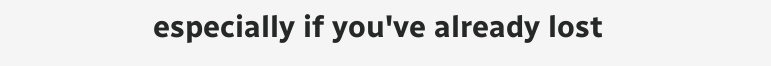especially if you've already lost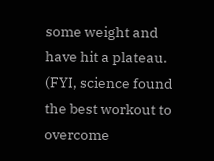some weight and have hit a plateau. (FYI, science found the best workout to overcome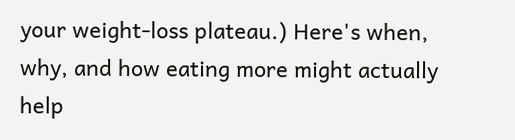your weight-loss plateau.) Here's when, why, and how eating more might actually help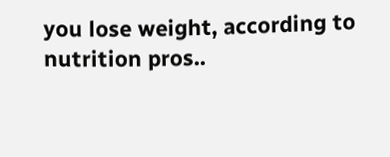you lose weight, according to nutrition pros..